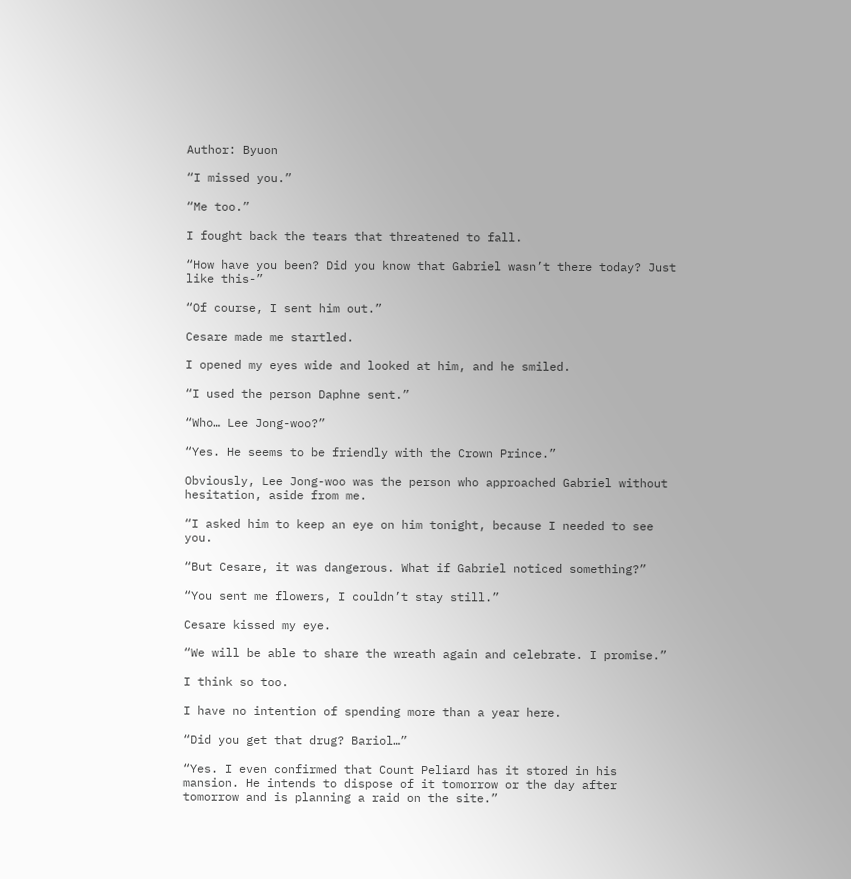Author: Byuon

“I missed you.”

“Me too.”

I fought back the tears that threatened to fall.

“How have you been? Did you know that Gabriel wasn’t there today? Just like this-”

“Of course, I sent him out.”

Cesare made me startled.

I opened my eyes wide and looked at him, and he smiled.

“I used the person Daphne sent.”

“Who… Lee Jong-woo?”

“Yes. He seems to be friendly with the Crown Prince.”

Obviously, Lee Jong-woo was the person who approached Gabriel without hesitation, aside from me.

“I asked him to keep an eye on him tonight, because I needed to see you.

“But Cesare, it was dangerous. What if Gabriel noticed something?”

“You sent me flowers, I couldn’t stay still.”

Cesare kissed my eye.

“We will be able to share the wreath again and celebrate. I promise.”

I think so too.

I have no intention of spending more than a year here.

“Did you get that drug? Bariol…”

“Yes. I even confirmed that Count Peliard has it stored in his mansion. He intends to dispose of it tomorrow or the day after tomorrow and is planning a raid on the site.”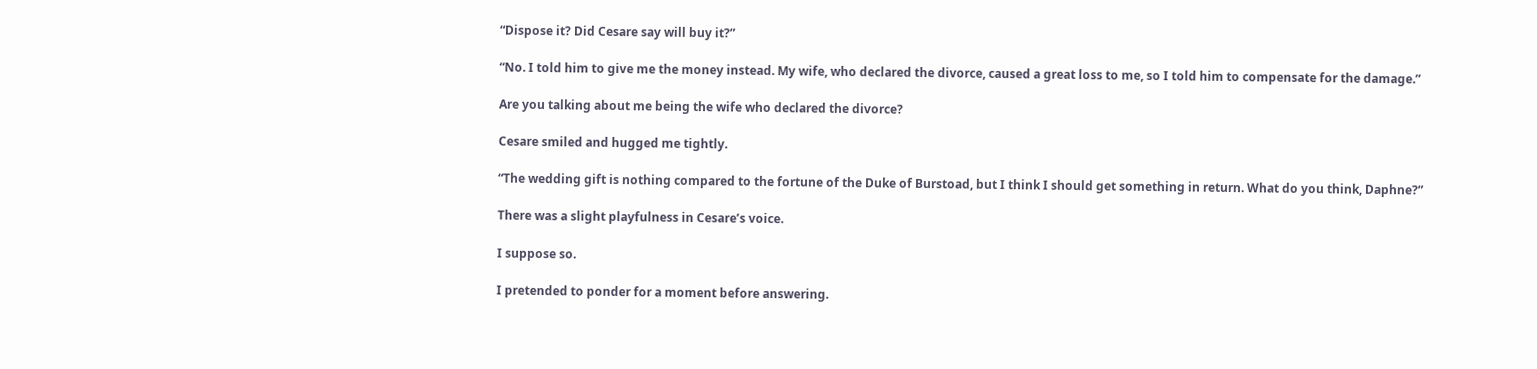“Dispose it? Did Cesare say will buy it?”

“No. I told him to give me the money instead. My wife, who declared the divorce, caused a great loss to me, so I told him to compensate for the damage.”

Are you talking about me being the wife who declared the divorce?

Cesare smiled and hugged me tightly.

“The wedding gift is nothing compared to the fortune of the Duke of Burstoad, but I think I should get something in return. What do you think, Daphne?”

There was a slight playfulness in Cesare’s voice.

I suppose so.

I pretended to ponder for a moment before answering.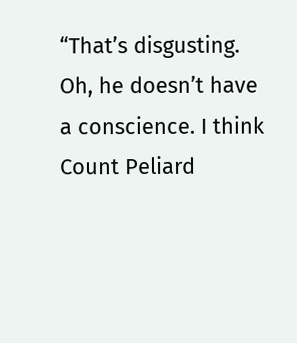“That’s disgusting. Oh, he doesn’t have a conscience. I think Count Peliard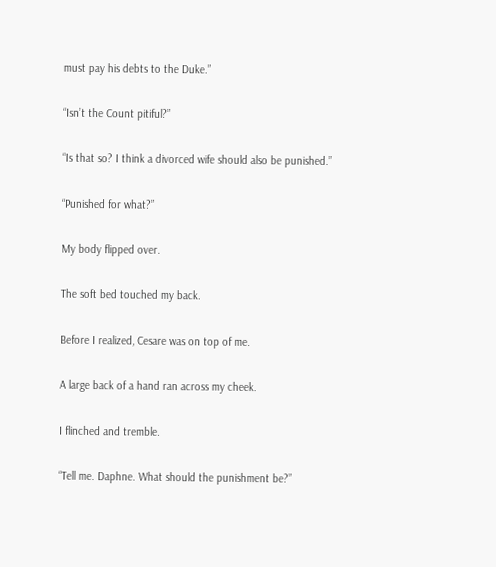must pay his debts to the Duke.”

“Isn’t the Count pitiful?”

“Is that so? I think a divorced wife should also be punished.”

“Punished for what?”

My body flipped over.

The soft bed touched my back.

Before I realized, Cesare was on top of me.

A large back of a hand ran across my cheek.

I flinched and tremble.

“Tell me. Daphne. What should the punishment be?”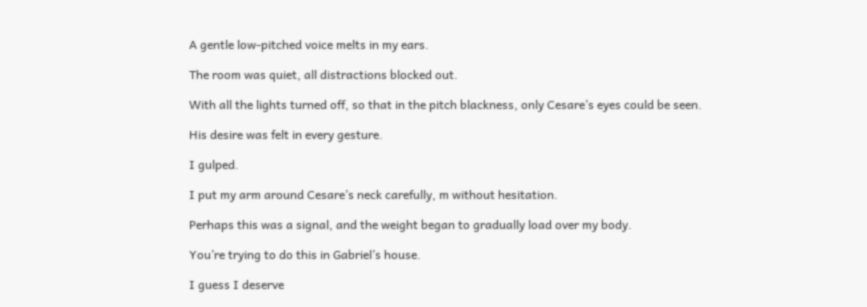A gentle low-pitched voice melts in my ears.

The room was quiet, all distractions blocked out.

With all the lights turned off, so that in the pitch blackness, only Cesare’s eyes could be seen.

His desire was felt in every gesture.

I gulped.

I put my arm around Cesare’s neck carefully, m without hesitation.

Perhaps this was a signal, and the weight began to gradually load over my body.

You’re trying to do this in Gabriel’s house.

I guess I deserve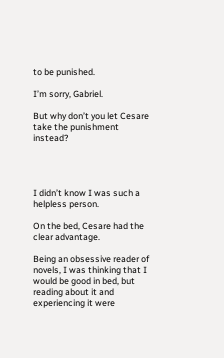to be punished.

I’m sorry, Gabriel.

But why don’t you let Cesare take the punishment instead?




I didn’t know I was such a helpless person.

On the bed, Cesare had the clear advantage.

Being an obsessive reader of novels, I was thinking that I would be good in bed, but reading about it and experiencing it were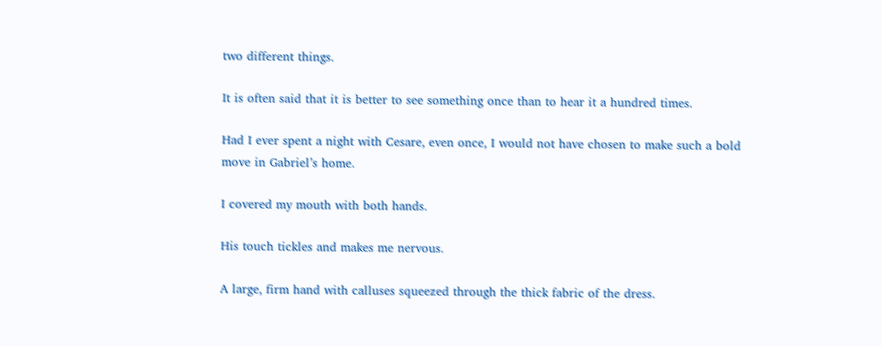two different things.

It is often said that it is better to see something once than to hear it a hundred times.

Had I ever spent a night with Cesare, even once, I would not have chosen to make such a bold move in Gabriel’s home.

I covered my mouth with both hands.

His touch tickles and makes me nervous.

A large, firm hand with calluses squeezed through the thick fabric of the dress.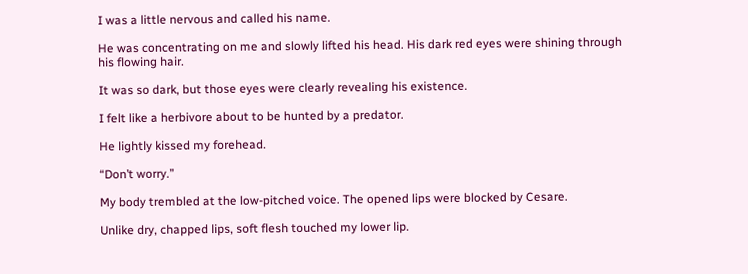I was a little nervous and called his name.

He was concentrating on me and slowly lifted his head. His dark red eyes were shining through his flowing hair.

It was so dark, but those eyes were clearly revealing his existence.

I felt like a herbivore about to be hunted by a predator.

He lightly kissed my forehead.

“Don’t worry.”

My body trembled at the low-pitched voice. The opened lips were blocked by Cesare.

Unlike dry, chapped lips, soft flesh touched my lower lip.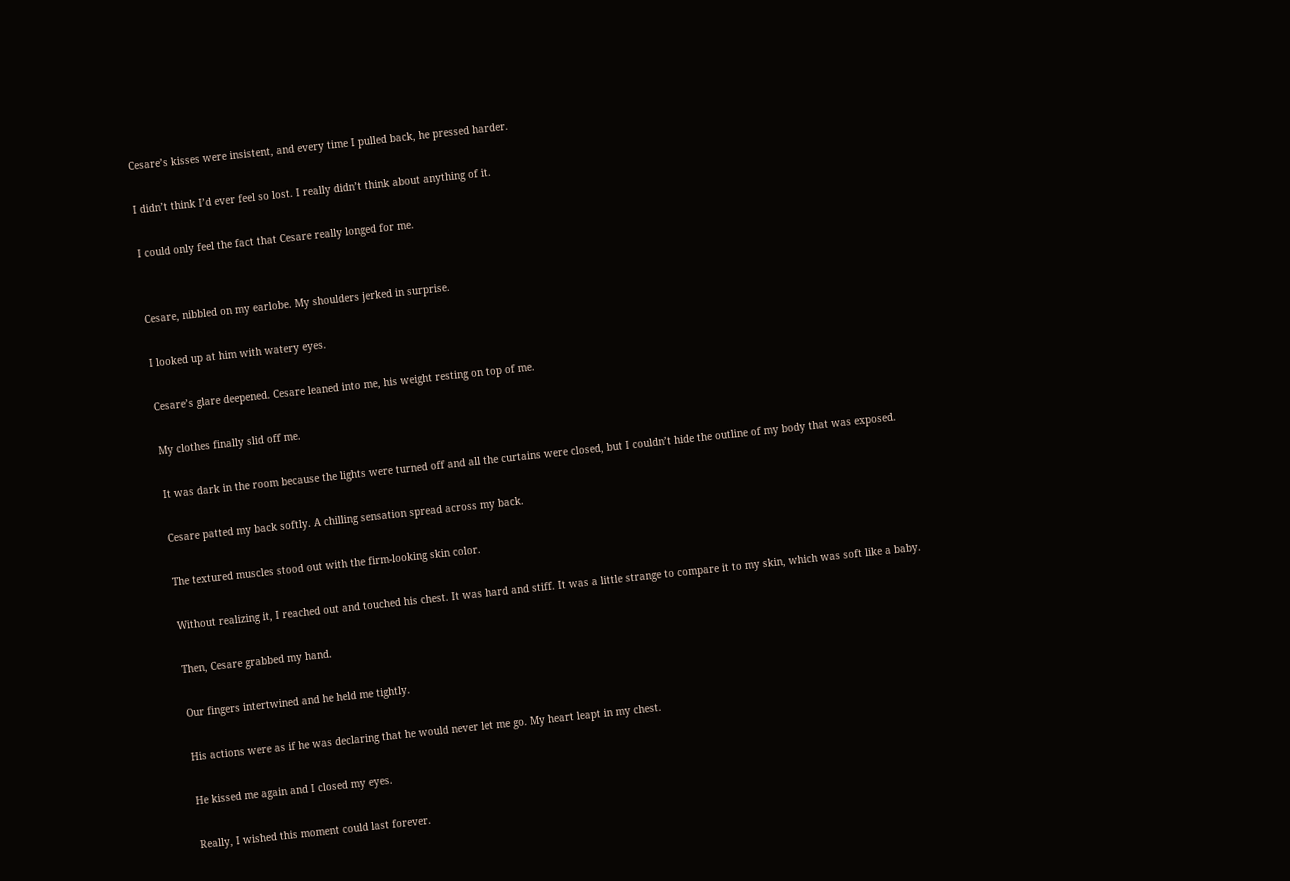Cesare’s kisses were insistent, and every time I pulled back, he pressed harder.

I didn’t think I’d ever feel so lost. I really didn’t think about anything of it.

I could only feel the fact that Cesare really longed for me.


Cesare, nibbled on my earlobe. My shoulders jerked in surprise.

I looked up at him with watery eyes.

Cesare’s glare deepened. Cesare leaned into me, his weight resting on top of me.

My clothes finally slid off me.

It was dark in the room because the lights were turned off and all the curtains were closed, but I couldn’t hide the outline of my body that was exposed.

Cesare patted my back softly. A chilling sensation spread across my back.

The textured muscles stood out with the firm-looking skin color.

Without realizing it, I reached out and touched his chest. It was hard and stiff. It was a little strange to compare it to my skin, which was soft like a baby.

Then, Cesare grabbed my hand.

Our fingers intertwined and he held me tightly.

His actions were as if he was declaring that he would never let me go. My heart leapt in my chest.

He kissed me again and I closed my eyes.

Really, I wished this moment could last forever.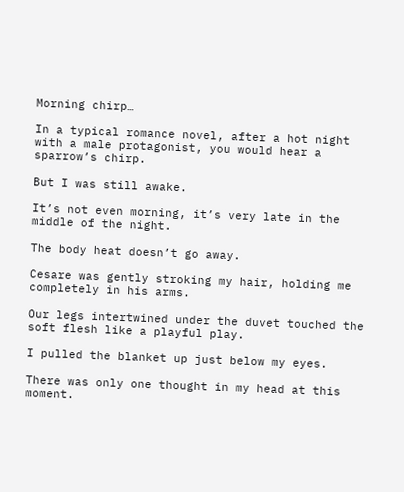Morning chirp…

In a typical romance novel, after a hot night with a male protagonist, you would hear a sparrow’s chirp.

But I was still awake.

It’s not even morning, it’s very late in the middle of the night.

The body heat doesn’t go away.

Cesare was gently stroking my hair, holding me completely in his arms.

Our legs intertwined under the duvet touched the soft flesh like a playful play.

I pulled the blanket up just below my eyes.

There was only one thought in my head at this moment.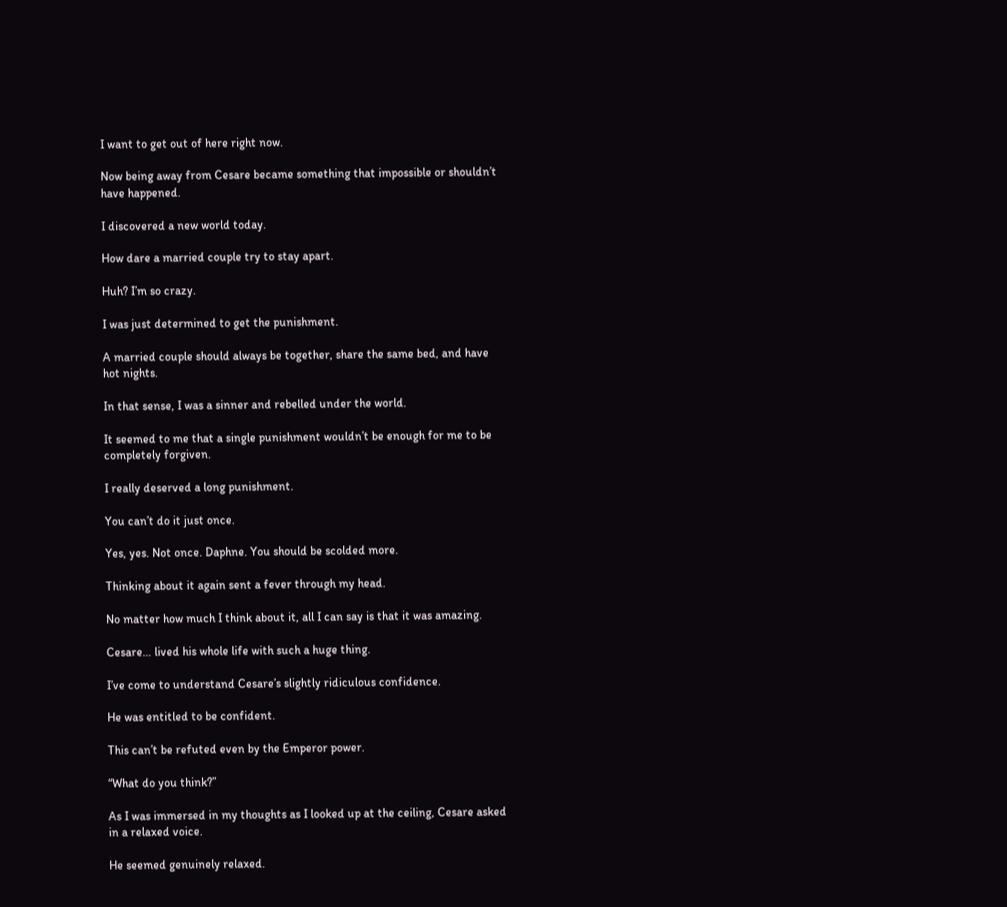I want to get out of here right now.

Now being away from Cesare became something that impossible or shouldn’t have happened.

I discovered a new world today.

How dare a married couple try to stay apart.

Huh? I’m so crazy.

I was just determined to get the punishment.

A married couple should always be together, share the same bed, and have hot nights.

In that sense, I was a sinner and rebelled under the world.

It seemed to me that a single punishment wouldn’t be enough for me to be completely forgiven.

I really deserved a long punishment.

You can’t do it just once.

Yes, yes. Not once. Daphne. You should be scolded more.

Thinking about it again sent a fever through my head.

No matter how much I think about it, all I can say is that it was amazing.

Cesare… lived his whole life with such a huge thing.

I’ve come to understand Cesare’s slightly ridiculous confidence.

He was entitled to be confident.

This can’t be refuted even by the Emperor power.

“What do you think?”

As I was immersed in my thoughts as I looked up at the ceiling, Cesare asked in a relaxed voice.

He seemed genuinely relaxed.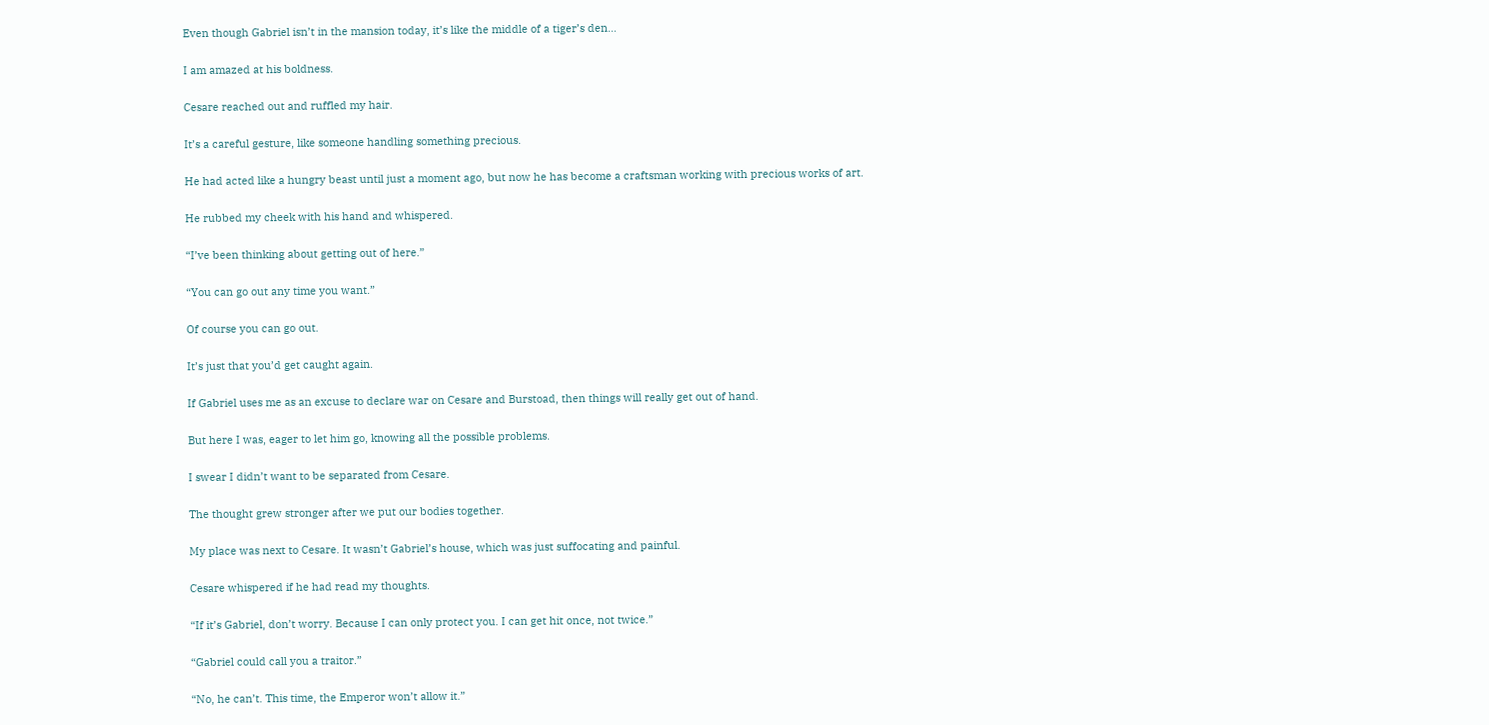Even though Gabriel isn’t in the mansion today, it’s like the middle of a tiger’s den…

I am amazed at his boldness.

Cesare reached out and ruffled my hair.

It’s a careful gesture, like someone handling something precious.

He had acted like a hungry beast until just a moment ago, but now he has become a craftsman working with precious works of art.

He rubbed my cheek with his hand and whispered.

“I’ve been thinking about getting out of here.”

“You can go out any time you want.”

Of course you can go out.

It’s just that you’d get caught again.

If Gabriel uses me as an excuse to declare war on Cesare and Burstoad, then things will really get out of hand.

But here I was, eager to let him go, knowing all the possible problems.

I swear I didn’t want to be separated from Cesare.

The thought grew stronger after we put our bodies together.

My place was next to Cesare. It wasn’t Gabriel’s house, which was just suffocating and painful.

Cesare whispered if he had read my thoughts.

“If it’s Gabriel, don’t worry. Because I can only protect you. I can get hit once, not twice.”

“Gabriel could call you a traitor.”

“No, he can’t. This time, the Emperor won’t allow it.”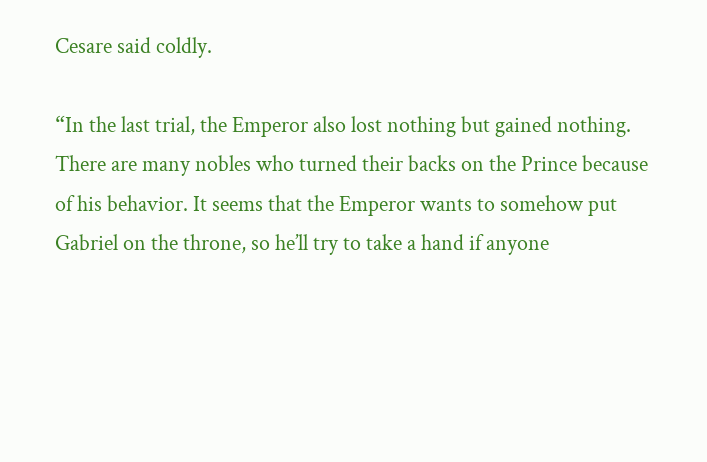Cesare said coldly.

“In the last trial, the Emperor also lost nothing but gained nothing. There are many nobles who turned their backs on the Prince because of his behavior. It seems that the Emperor wants to somehow put Gabriel on the throne, so he’ll try to take a hand if anyone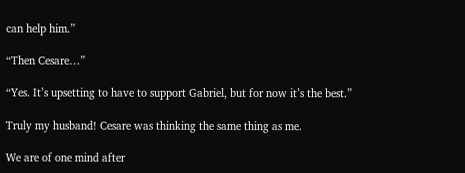can help him.”

“Then Cesare…”

“Yes. It’s upsetting to have to support Gabriel, but for now it’s the best.”

Truly my husband! Cesare was thinking the same thing as me.

We are of one mind after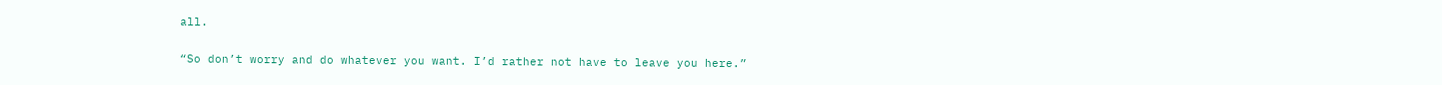all.

“So don’t worry and do whatever you want. I’d rather not have to leave you here.”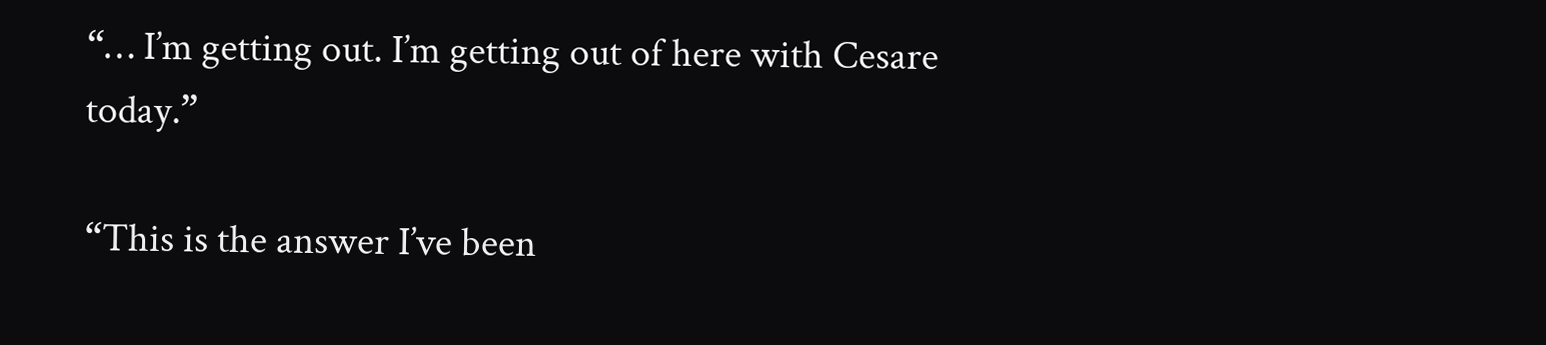“… I’m getting out. I’m getting out of here with Cesare today.”

“This is the answer I’ve been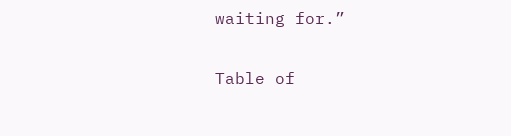waiting for.”

Table of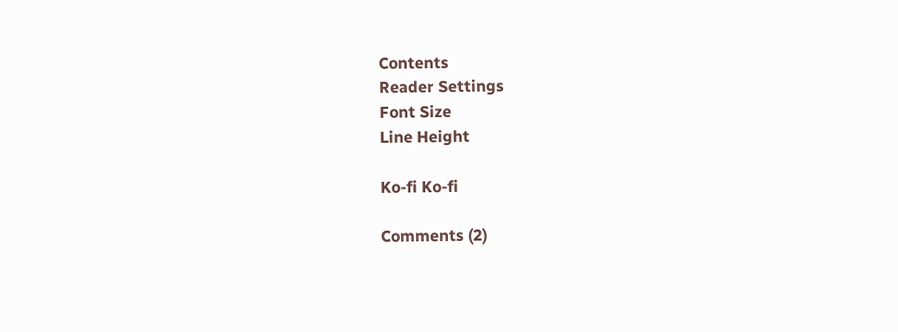Contents
Reader Settings
Font Size
Line Height

Ko-fi Ko-fi

Comments (2)